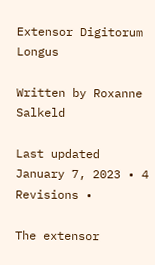Extensor Digitorum Longus

Written by Roxanne Salkeld

Last updated January 7, 2023 • 4 Revisions •

The extensor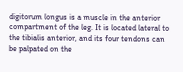digitorum longus is a muscle in the anterior compartment of the leg. It is located lateral to the tibialis anterior, and its four tendons can be palpated on the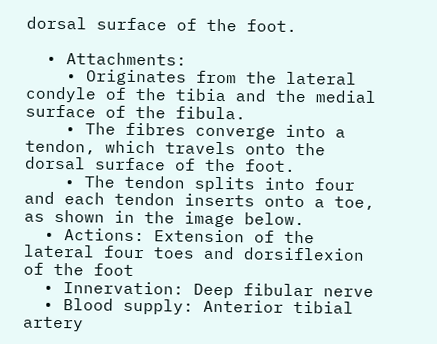dorsal surface of the foot.

  • Attachments:
    • Originates from the lateral condyle of the tibia and the medial surface of the fibula.
    • The fibres converge into a tendon, which travels onto the dorsal surface of the foot.
    • The tendon splits into four and each tendon inserts onto a toe, as shown in the image below.
  • Actions: Extension of the lateral four toes and dorsiflexion of the foot
  • Innervation: Deep fibular nerve
  • Blood supply: Anterior tibial artery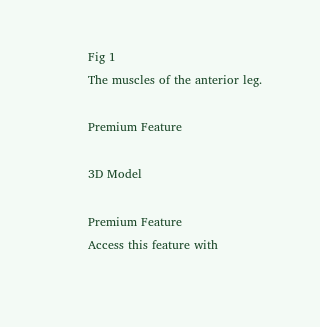Fig 1
The muscles of the anterior leg.

Premium Feature

3D Model

Premium Feature
Access this feature with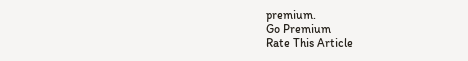premium.
Go Premium
Rate This Article